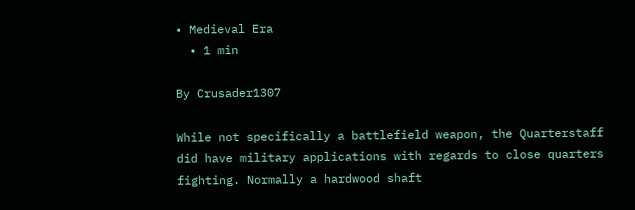• Medieval Era
  • 1 min

By Crusader1307

While not specifically a battlefield weapon, the Quarterstaff did have military applications with regards to close quarters fighting. Normally a hardwood shaft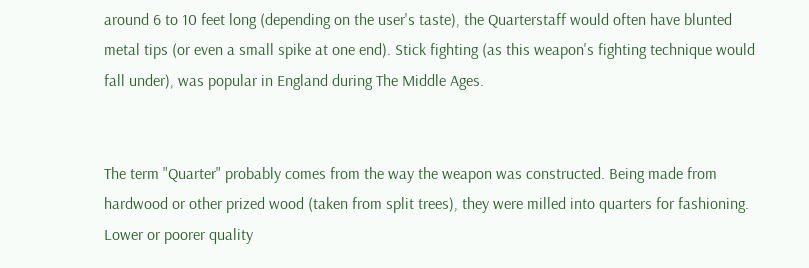around 6 to 10 feet long (depending on the user's taste), the Quarterstaff would often have blunted metal tips (or even a small spike at one end). Stick fighting (as this weapon's fighting technique would fall under), was popular in England during The Middle Ages.


The term "Quarter" probably comes from the way the weapon was constructed. Being made from hardwood or other prized wood (taken from split trees), they were milled into quarters for fashioning. Lower or poorer quality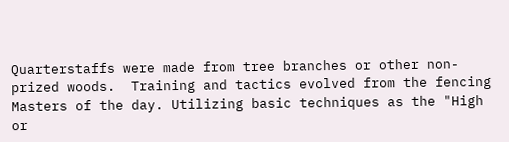Quarterstaffs were made from tree branches or other non-prized woods.  Training and tactics evolved from the fencing Masters of the day. Utilizing basic techniques as the "High or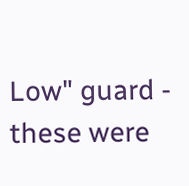Low" guard - these were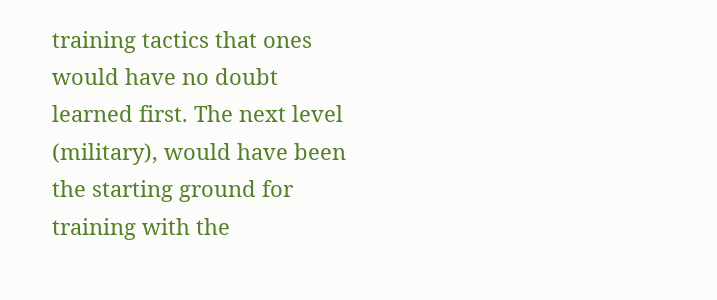training tactics that ones would have no doubt learned first. The next level (military), would have been the starting ground for training with the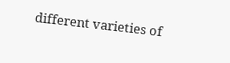different varieties of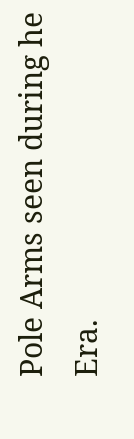Pole Arms seen during he Era.